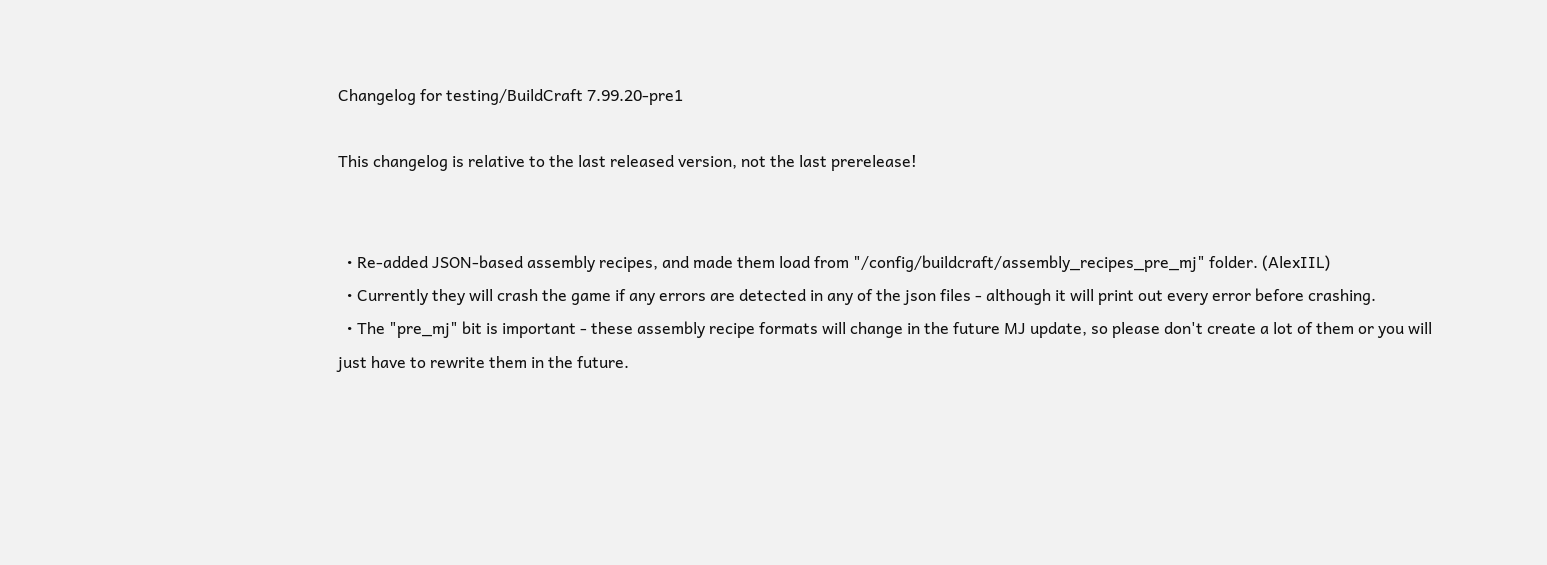Changelog for testing/BuildCraft 7.99.20-pre1

This changelog is relative to the last released version, not the last prerelease!


  • Re-added JSON-based assembly recipes, and made them load from "/config/buildcraft/assembly_recipes_pre_mj" folder. (AlexIIL)
  • Currently they will crash the game if any errors are detected in any of the json files - although it will print out every error before crashing.
  • The "pre_mj" bit is important - these assembly recipe formats will change in the future MJ update, so please don't create a lot of them or you will just have to rewrite them in the future.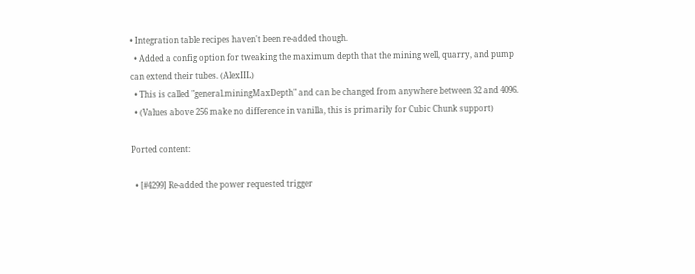• Integration table recipes haven't been re-added though.
  • Added a config option for tweaking the maximum depth that the mining well, quarry, and pump can extend their tubes. (AlexIIL)
  • This is called "general.miningMaxDepth" and can be changed from anywhere between 32 and 4096.
  • (Values above 256 make no difference in vanilla, this is primarily for Cubic Chunk support)

Ported content:

  • [#4299] Re-added the power requested trigger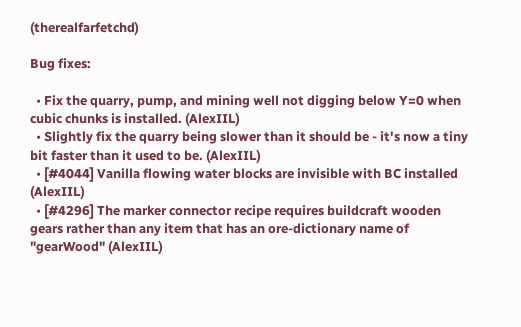(therealfarfetchd)

Bug fixes:

  • Fix the quarry, pump, and mining well not digging below Y=0 when cubic chunks is installed. (AlexIIL)
  • Slightly fix the quarry being slower than it should be - it's now a tiny bit faster than it used to be. (AlexIIL)
  • [#4044] Vanilla flowing water blocks are invisible with BC installed (AlexIIL)
  • [#4296] The marker connector recipe requires buildcraft wooden gears rather than any item that has an ore-dictionary name of "gearWood" (AlexIIL)